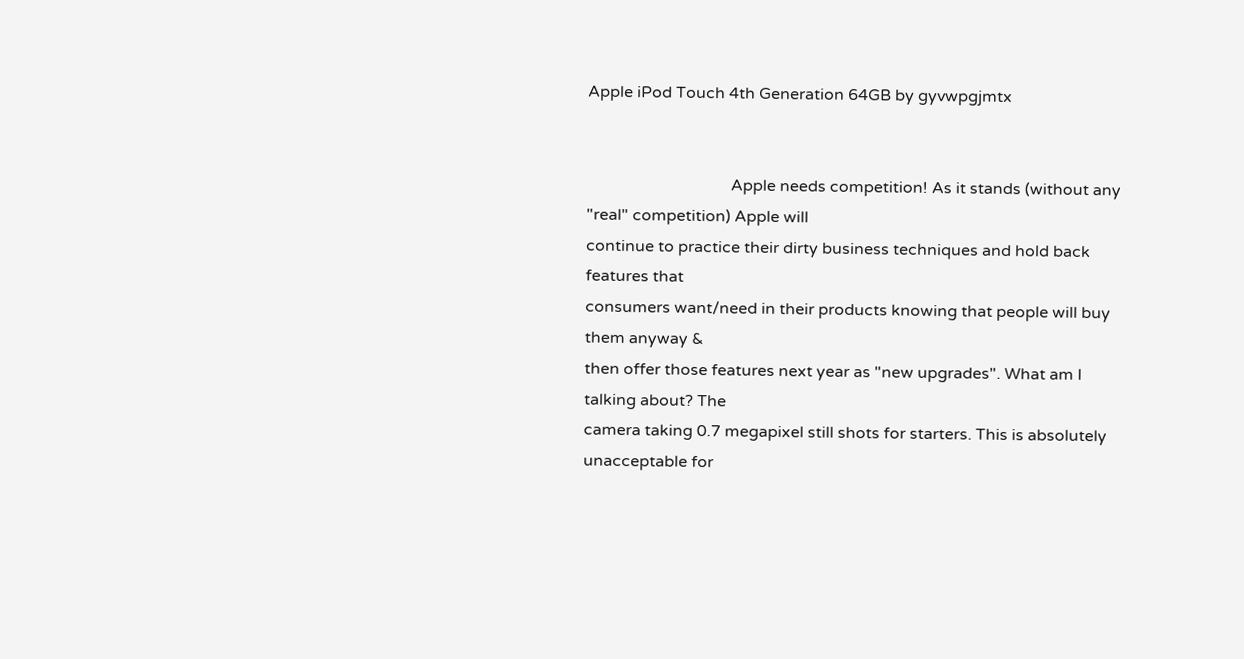Apple iPod Touch 4th Generation 64GB by gyvwpgjmtx


                                    Apple needs competition! As it stands (without any "real" competition) Apple will
continue to practice their dirty business techniques and hold back features that
consumers want/need in their products knowing that people will buy them anyway &
then offer those features next year as "new upgrades". What am I talking about? The
camera taking 0.7 megapixel still shots for starters. This is absolutely unacceptable for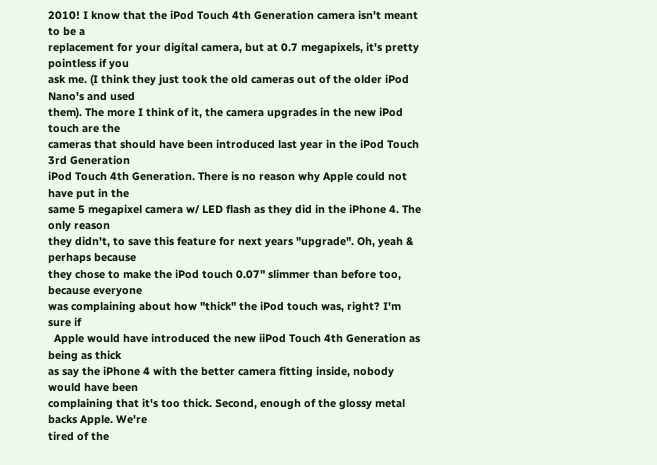2010! I know that the iPod Touch 4th Generation camera isn't meant to be a
replacement for your digital camera, but at 0.7 megapixels, it's pretty pointless if you
ask me. (I think they just took the old cameras out of the older iPod Nano's and used
them). The more I think of it, the camera upgrades in the new iPod touch are the
cameras that should have been introduced last year in the iPod Touch 3rd Generation
iPod Touch 4th Generation. There is no reason why Apple could not have put in the
same 5 megapixel camera w/ LED flash as they did in the iPhone 4. The only reason
they didn't, to save this feature for next years "upgrade". Oh, yeah & perhaps because
they chose to make the iPod touch 0.07" slimmer than before too, because everyone
was complaining about how "thick" the iPod touch was, right? I'm sure if
  Apple would have introduced the new iiPod Touch 4th Generation as being as thick
as say the iPhone 4 with the better camera fitting inside, nobody would have been
complaining that it's too thick. Second, enough of the glossy metal backs Apple. We're
tired of the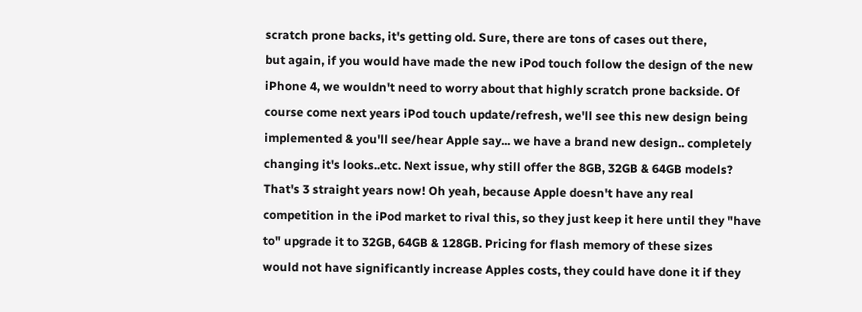scratch prone backs, it's getting old. Sure, there are tons of cases out there,
but again, if you would have made the new iPod touch follow the design of the new
iPhone 4, we wouldn't need to worry about that highly scratch prone backside. Of
course come next years iPod touch update/refresh, we'll see this new design being
implemented & you'll see/hear Apple say... we have a brand new design.. completely
changing it's looks..etc. Next issue, why still offer the 8GB, 32GB & 64GB models?
That's 3 straight years now! Oh yeah, because Apple doesn't have any real
competition in the iPod market to rival this, so they just keep it here until they "have
to" upgrade it to 32GB, 64GB & 128GB. Pricing for flash memory of these sizes
would not have significantly increase Apples costs, they could have done it if they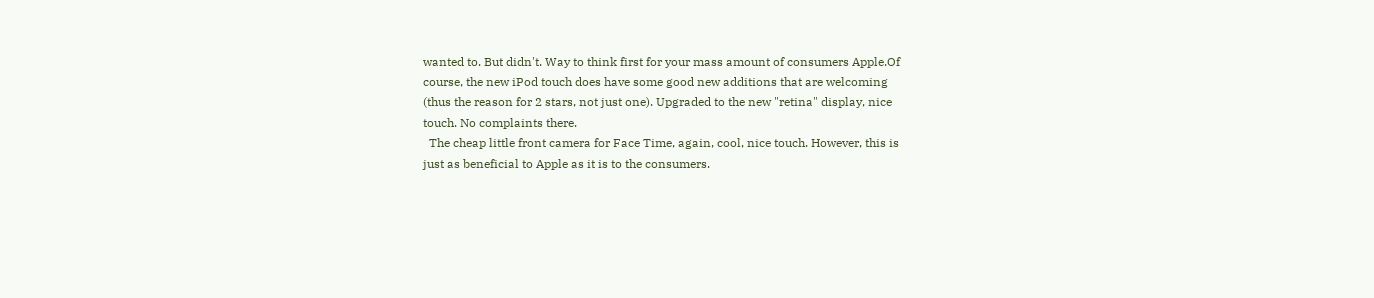wanted to. But didn't. Way to think first for your mass amount of consumers Apple.Of
course, the new iPod touch does have some good new additions that are welcoming
(thus the reason for 2 stars, not just one). Upgraded to the new "retina" display, nice
touch. No complaints there.
  The cheap little front camera for Face Time, again, cool, nice touch. However, this is
just as beneficial to Apple as it is to the consumers.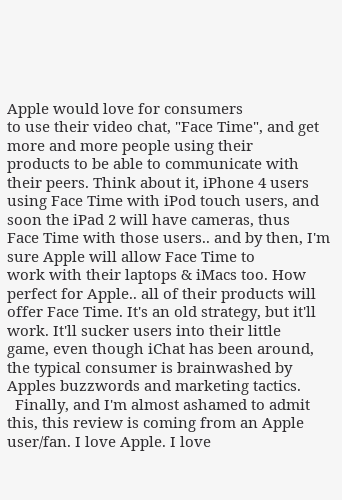Apple would love for consumers
to use their video chat, "Face Time", and get more and more people using their
products to be able to communicate with their peers. Think about it, iPhone 4 users
using Face Time with iPod touch users, and soon the iPad 2 will have cameras, thus
Face Time with those users.. and by then, I'm sure Apple will allow Face Time to
work with their laptops & iMacs too. How perfect for Apple.. all of their products will
offer Face Time. It's an old strategy, but it'll work. It'll sucker users into their little
game, even though iChat has been around, the typical consumer is brainwashed by
Apples buzzwords and marketing tactics.
  Finally, and I'm almost ashamed to admit this, this review is coming from an Apple
user/fan. I love Apple. I love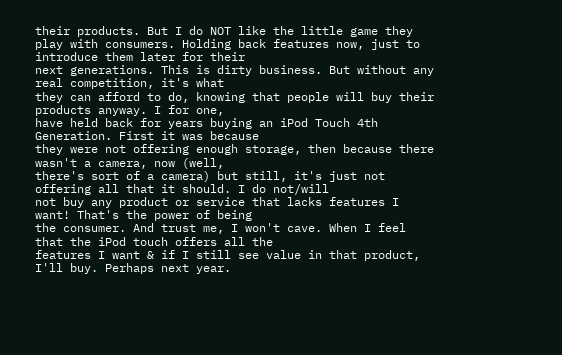their products. But I do NOT like the little game they
play with consumers. Holding back features now, just to introduce them later for their
next generations. This is dirty business. But without any real competition, it's what
they can afford to do, knowing that people will buy their products anyway. I for one,
have held back for years buying an iPod Touch 4th Generation. First it was because
they were not offering enough storage, then because there wasn't a camera, now (well,
there's sort of a camera) but still, it's just not offering all that it should. I do not/will
not buy any product or service that lacks features I want! That's the power of being
the consumer. And trust me, I won't cave. When I feel that the iPod touch offers all the
features I want & if I still see value in that product, I'll buy. Perhaps next year.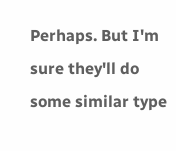Perhaps. But I'm sure they'll do some similar type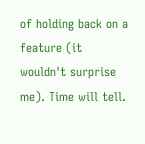of holding back on a feature (it
wouldn't surprise me). Time will tell.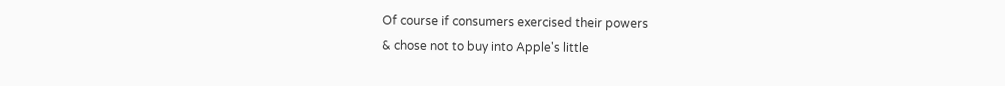Of course if consumers exercised their powers
& chose not to buy into Apple's little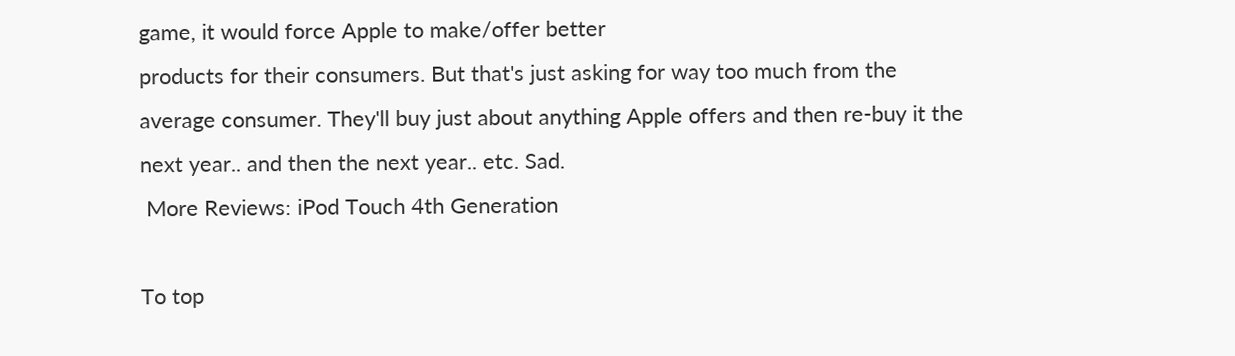game, it would force Apple to make/offer better
products for their consumers. But that's just asking for way too much from the
average consumer. They'll buy just about anything Apple offers and then re-buy it the
next year.. and then the next year.. etc. Sad.
 More Reviews: iPod Touch 4th Generation

To top